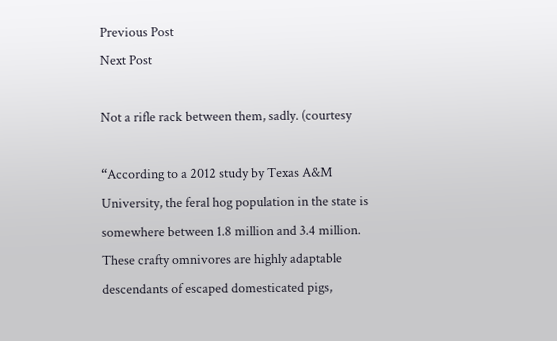Previous Post
Next Post

Not a rifle rack between them, sadly. (courtesy

“According to a 2012 study by Texas A&M University, the feral hog population in the state is somewhere between 1.8 million and 3.4 million. These crafty omnivores are highly adaptable descendants of escaped domesticated pigs,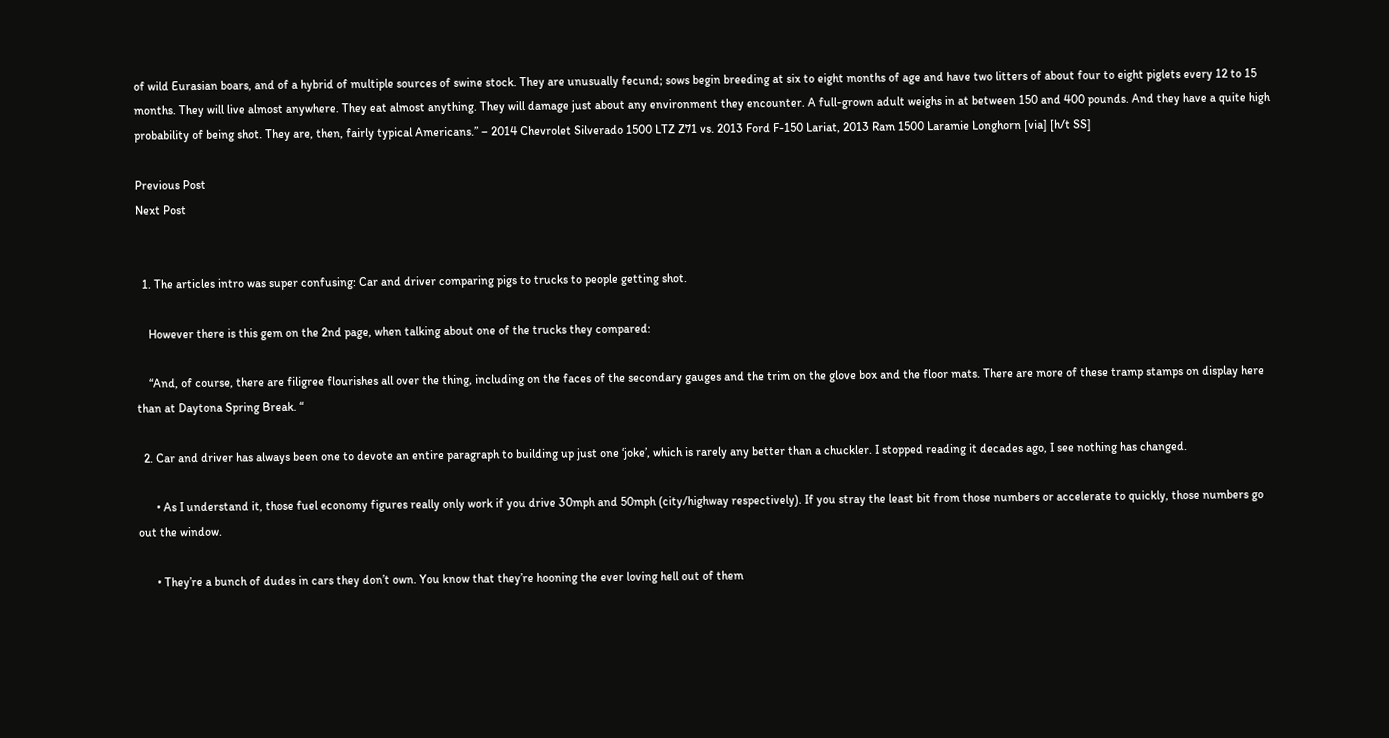of wild Eurasian boars, and of a hybrid of multiple sources of swine stock. They are unusually fecund; sows begin breeding at six to eight months of age and have two litters of about four to eight piglets every 12 to 15 months. They will live almost anywhere. They eat almost anything. They will damage just about any environment they encounter. A full-grown adult weighs in at between 150 and 400 pounds. And they have a quite high probability of being shot. They are, then, fairly typical Americans.” – 2014 Chevrolet Silverado 1500 LTZ Z71 vs. 2013 Ford F-150 Lariat, 2013 Ram 1500 Laramie Longhorn [via] [h/t SS]

Previous Post
Next Post


  1. The articles intro was super confusing: Car and driver comparing pigs to trucks to people getting shot.

    However there is this gem on the 2nd page, when talking about one of the trucks they compared:

    “And, of course, there are filigree flourishes all over the thing, including on the faces of the secondary gauges and the trim on the glove box and the floor mats. There are more of these tramp stamps on display here than at Daytona Spring Break. “

  2. Car and driver has always been one to devote an entire paragraph to building up just one ‘joke’, which is rarely any better than a chuckler. I stopped reading it decades ago, I see nothing has changed.

      • As I understand it, those fuel economy figures really only work if you drive 30mph and 50mph (city/highway respectively). If you stray the least bit from those numbers or accelerate to quickly, those numbers go out the window.

      • They’re a bunch of dudes in cars they don’t own. You know that they’re hooning the ever loving hell out of them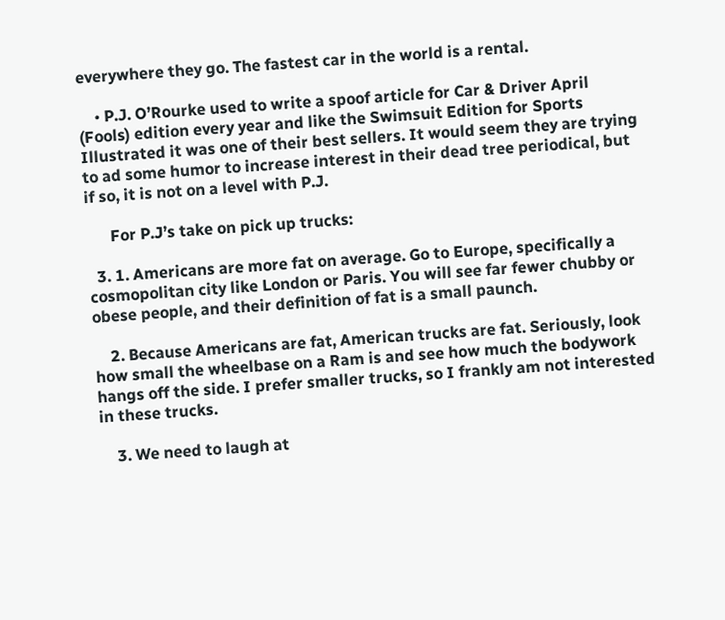everywhere they go. The fastest car in the world is a rental.

    • P.J. O’Rourke used to write a spoof article for Car & Driver April (Fools) edition every year and like the Swimsuit Edition for Sports Illustrated it was one of their best sellers. It would seem they are trying to ad some humor to increase interest in their dead tree periodical, but if so, it is not on a level with P.J.

      For P.J’s take on pick up trucks:

  3. 1. Americans are more fat on average. Go to Europe, specifically a cosmopolitan city like London or Paris. You will see far fewer chubby or obese people, and their definition of fat is a small paunch.

    2. Because Americans are fat, American trucks are fat. Seriously, look how small the wheelbase on a Ram is and see how much the bodywork hangs off the side. I prefer smaller trucks, so I frankly am not interested in these trucks.

    3. We need to laugh at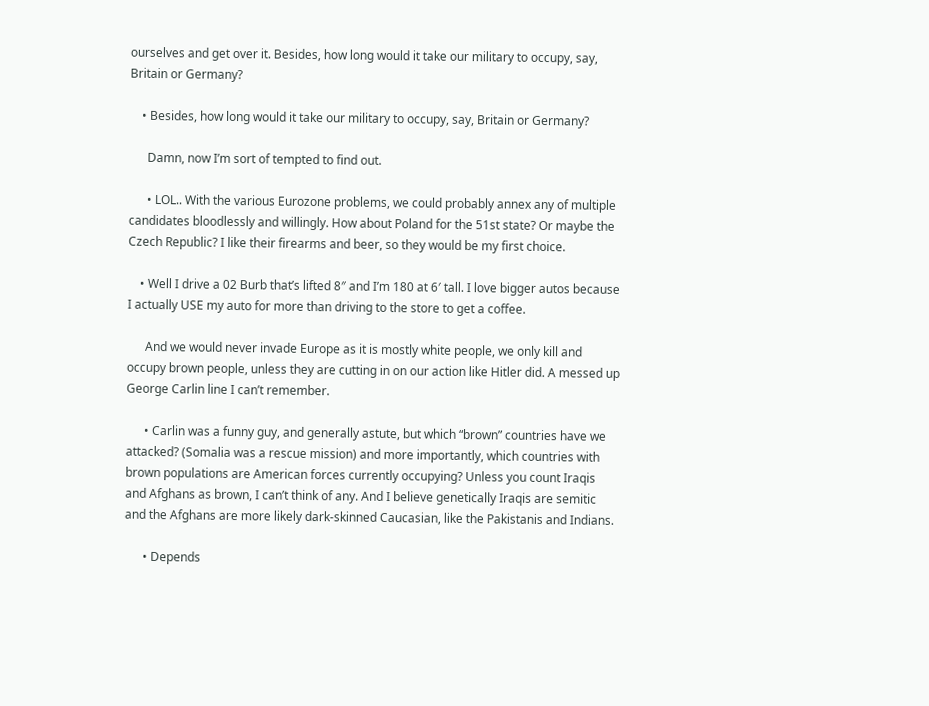ourselves and get over it. Besides, how long would it take our military to occupy, say, Britain or Germany?

    • Besides, how long would it take our military to occupy, say, Britain or Germany?

      Damn, now I’m sort of tempted to find out.

      • LOL.. With the various Eurozone problems, we could probably annex any of multiple candidates bloodlessly and willingly. How about Poland for the 51st state? Or maybe the Czech Republic? I like their firearms and beer, so they would be my first choice.

    • Well I drive a 02 Burb that’s lifted 8″ and I’m 180 at 6′ tall. I love bigger autos because I actually USE my auto for more than driving to the store to get a coffee.

      And we would never invade Europe as it is mostly white people, we only kill and occupy brown people, unless they are cutting in on our action like Hitler did. A messed up George Carlin line I can’t remember.

      • Carlin was a funny guy, and generally astute, but which “brown” countries have we attacked? (Somalia was a rescue mission) and more importantly, which countries with brown populations are American forces currently occupying? Unless you count Iraqis and Afghans as brown, I can’t think of any. And I believe genetically Iraqis are semitic and the Afghans are more likely dark-skinned Caucasian, like the Pakistanis and Indians.

      • Depends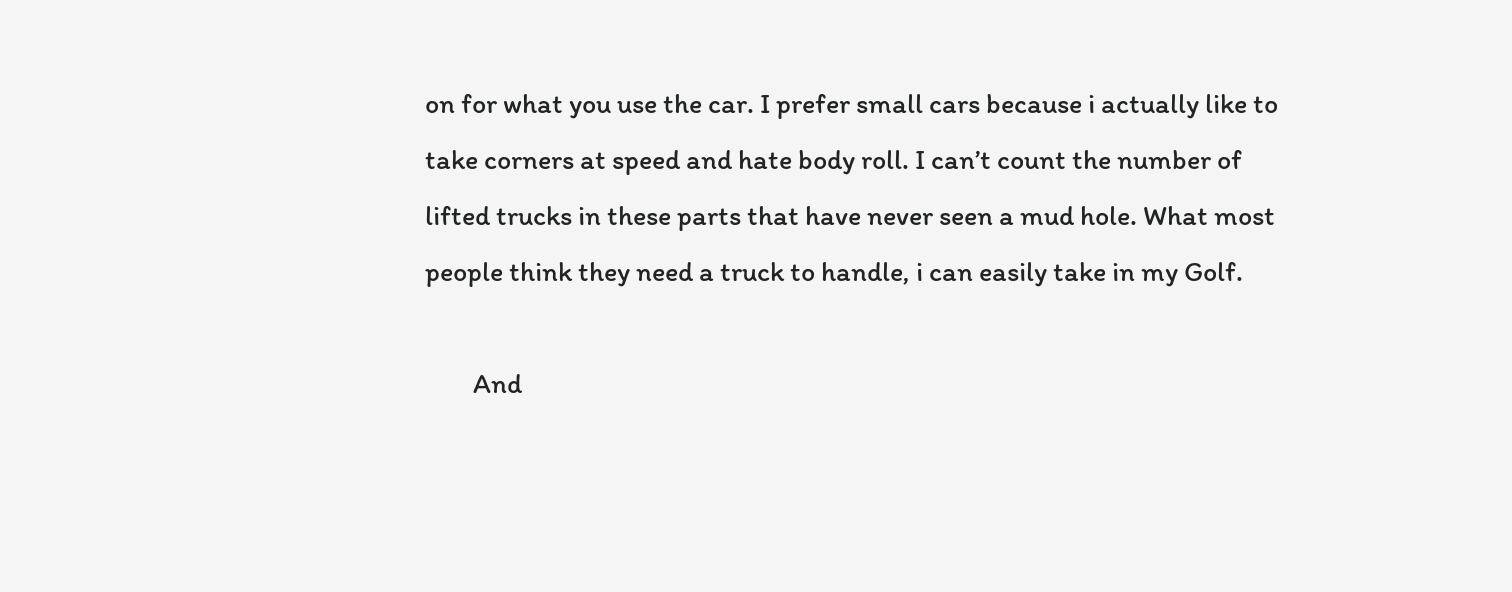on for what you use the car. I prefer small cars because i actually like to take corners at speed and hate body roll. I can’t count the number of lifted trucks in these parts that have never seen a mud hole. What most people think they need a truck to handle, i can easily take in my Golf.

        And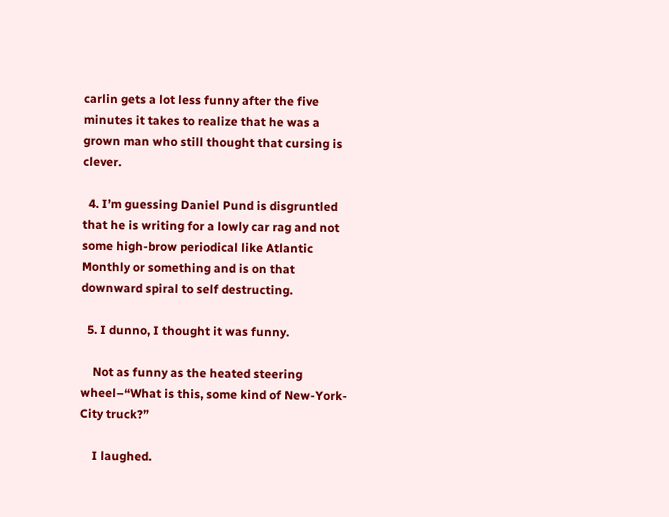carlin gets a lot less funny after the five minutes it takes to realize that he was a grown man who still thought that cursing is clever.

  4. I’m guessing Daniel Pund is disgruntled that he is writing for a lowly car rag and not some high-brow periodical like Atlantic Monthly or something and is on that downward spiral to self destructing.

  5. I dunno, I thought it was funny.

    Not as funny as the heated steering wheel–“What is this, some kind of New-York-City truck?”

    I laughed.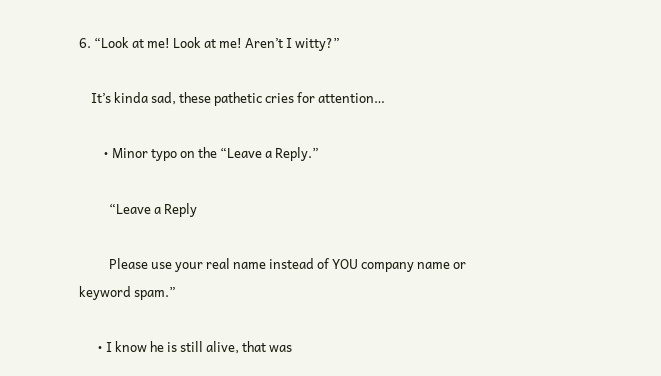6. “Look at me! Look at me! Aren’t I witty?”

    It’s kinda sad, these pathetic cries for attention…

        • Minor typo on the “Leave a Reply.”

          “Leave a Reply

          Please use your real name instead of YOU company name or keyword spam.”

      • I know he is still alive, that was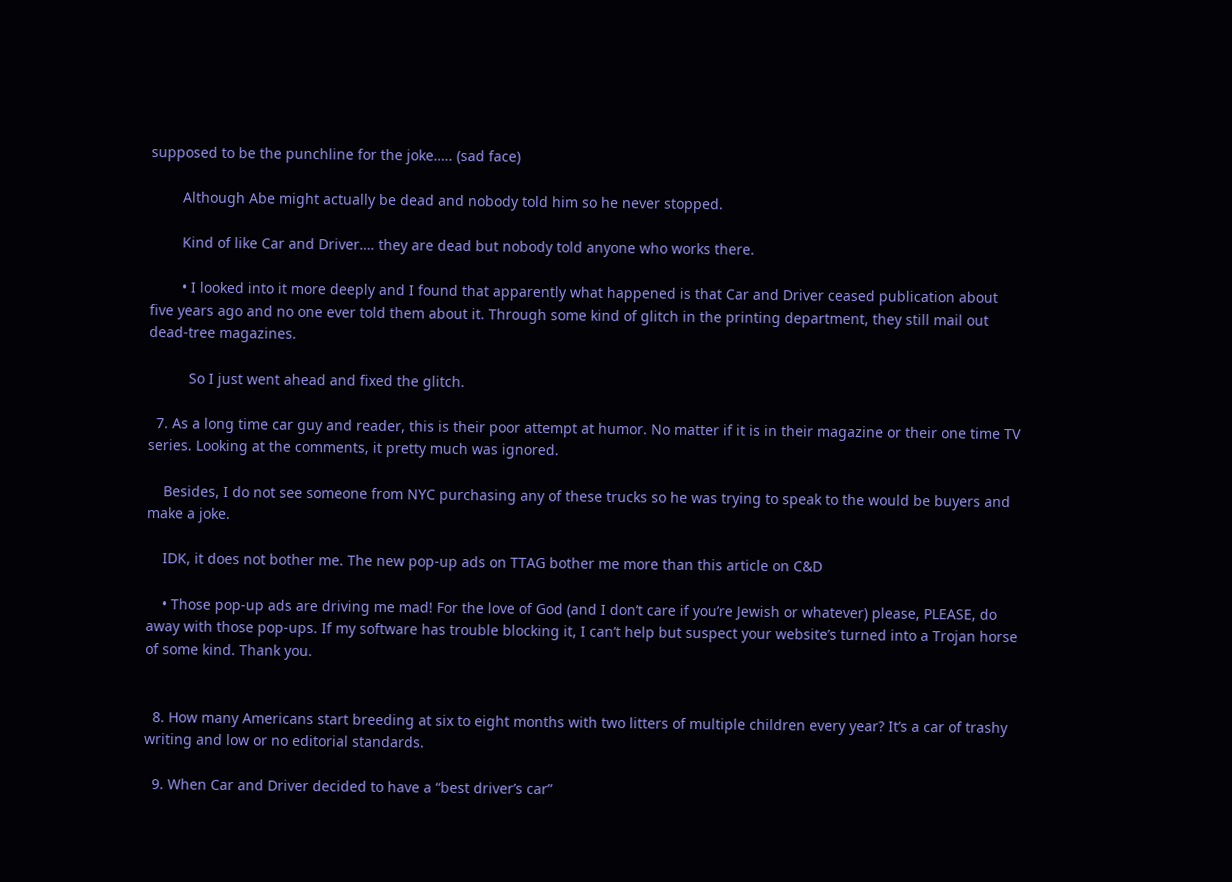supposed to be the punchline for the joke….. (sad face)

        Although Abe might actually be dead and nobody told him so he never stopped.

        Kind of like Car and Driver…. they are dead but nobody told anyone who works there.

        • I looked into it more deeply and I found that apparently what happened is that Car and Driver ceased publication about five years ago and no one ever told them about it. Through some kind of glitch in the printing department, they still mail out dead-tree magazines.

          So I just went ahead and fixed the glitch.

  7. As a long time car guy and reader, this is their poor attempt at humor. No matter if it is in their magazine or their one time TV series. Looking at the comments, it pretty much was ignored.

    Besides, I do not see someone from NYC purchasing any of these trucks so he was trying to speak to the would be buyers and make a joke.

    IDK, it does not bother me. The new pop-up ads on TTAG bother me more than this article on C&D

    • Those pop-up ads are driving me mad! For the love of God (and I don’t care if you’re Jewish or whatever) please, PLEASE, do away with those pop-ups. If my software has trouble blocking it, I can’t help but suspect your website’s turned into a Trojan horse of some kind. Thank you.


  8. How many Americans start breeding at six to eight months with two litters of multiple children every year? It’s a car of trashy writing and low or no editorial standards.

  9. When Car and Driver decided to have a “best driver’s car”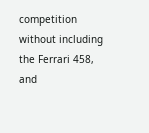competition without including the Ferrari 458, and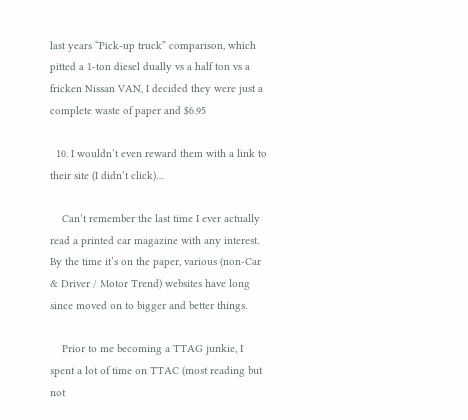last years “Pick-up truck” comparison, which pitted a 1-ton diesel dually vs a half ton vs a fricken Nissan VAN, I decided they were just a complete waste of paper and $6.95

  10. I wouldn’t even reward them with a link to their site (I didn’t click)…

    Can’t remember the last time I ever actually read a printed car magazine with any interest. By the time it’s on the paper, various (non-Car & Driver / Motor Trend) websites have long since moved on to bigger and better things.

    Prior to me becoming a TTAG junkie, I spent a lot of time on TTAC (most reading but not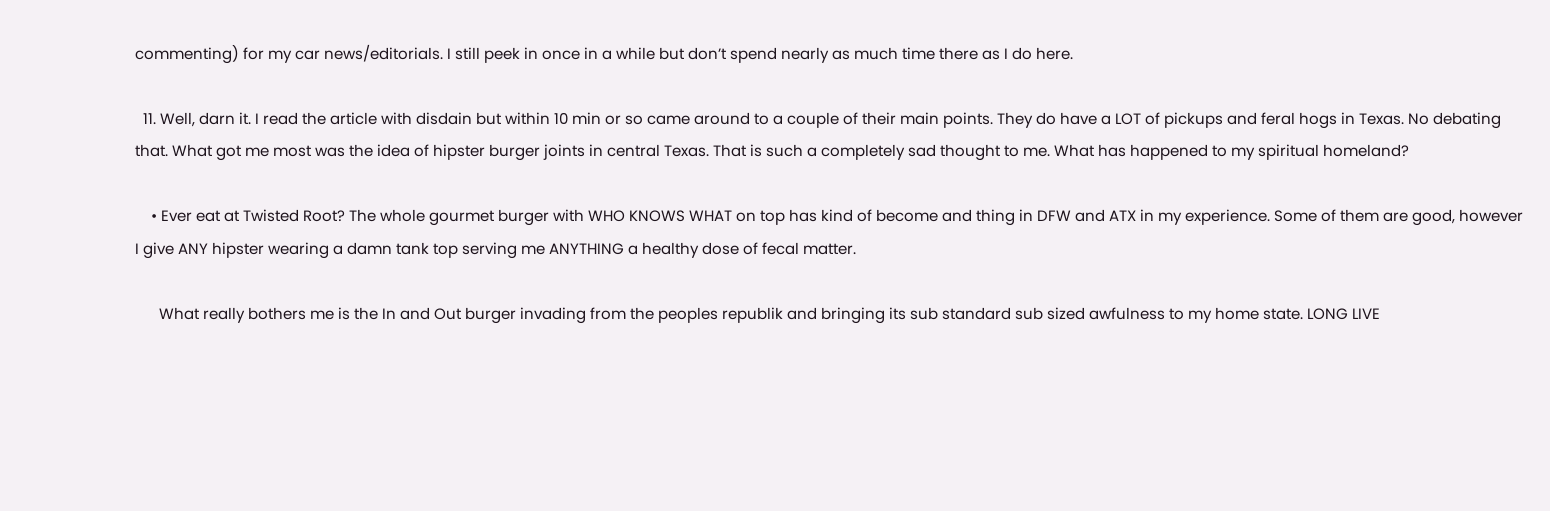commenting) for my car news/editorials. I still peek in once in a while but don’t spend nearly as much time there as I do here.

  11. Well, darn it. I read the article with disdain but within 10 min or so came around to a couple of their main points. They do have a LOT of pickups and feral hogs in Texas. No debating that. What got me most was the idea of hipster burger joints in central Texas. That is such a completely sad thought to me. What has happened to my spiritual homeland?

    • Ever eat at Twisted Root? The whole gourmet burger with WHO KNOWS WHAT on top has kind of become and thing in DFW and ATX in my experience. Some of them are good, however I give ANY hipster wearing a damn tank top serving me ANYTHING a healthy dose of fecal matter.

      What really bothers me is the In and Out burger invading from the peoples republik and bringing its sub standard sub sized awfulness to my home state. LONG LIVE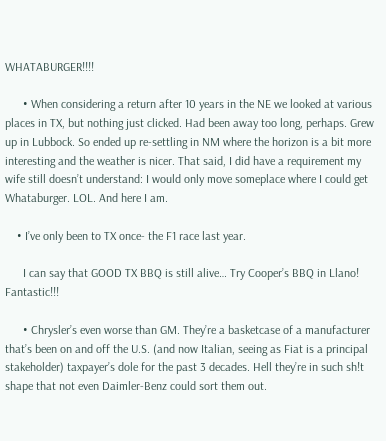WHATABURGER!!!!

      • When considering a return after 10 years in the NE we looked at various places in TX, but nothing just clicked. Had been away too long, perhaps. Grew up in Lubbock. So ended up re-settling in NM where the horizon is a bit more interesting and the weather is nicer. That said, I did have a requirement my wife still doesn’t understand: I would only move someplace where I could get Whataburger. LOL. And here I am.

    • I’ve only been to TX once- the F1 race last year.

      I can say that GOOD TX BBQ is still alive… Try Cooper’s BBQ in Llano! Fantastic!!!

      • Chrysler’s even worse than GM. They’re a basketcase of a manufacturer that’s been on and off the U.S. (and now Italian, seeing as Fiat is a principal stakeholder) taxpayer’s dole for the past 3 decades. Hell they’re in such sh!t shape that not even Daimler-Benz could sort them out.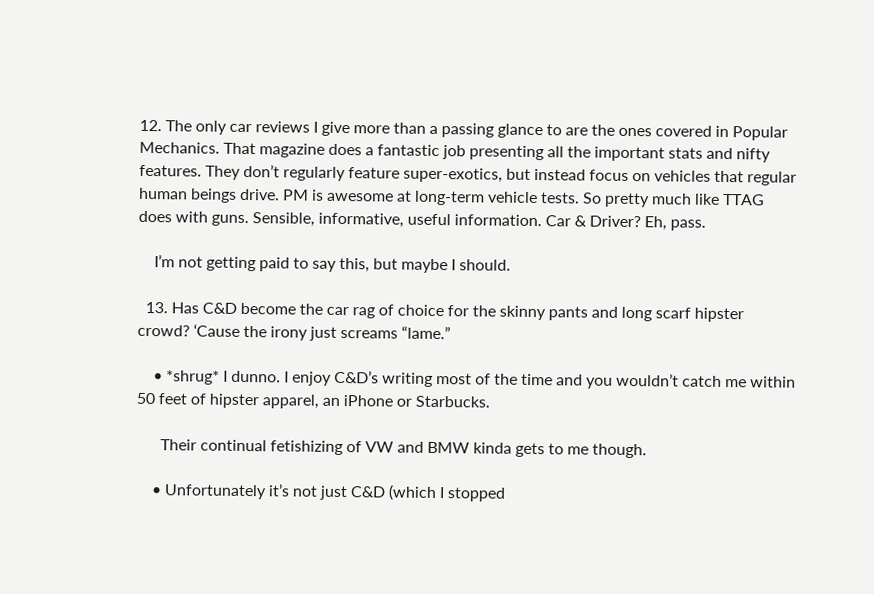12. The only car reviews I give more than a passing glance to are the ones covered in Popular Mechanics. That magazine does a fantastic job presenting all the important stats and nifty features. They don’t regularly feature super-exotics, but instead focus on vehicles that regular human beings drive. PM is awesome at long-term vehicle tests. So pretty much like TTAG does with guns. Sensible, informative, useful information. Car & Driver? Eh, pass.

    I’m not getting paid to say this, but maybe I should.

  13. Has C&D become the car rag of choice for the skinny pants and long scarf hipster crowd? ‘Cause the irony just screams “lame.”

    • *shrug* I dunno. I enjoy C&D’s writing most of the time and you wouldn’t catch me within 50 feet of hipster apparel, an iPhone or Starbucks.

      Their continual fetishizing of VW and BMW kinda gets to me though.

    • Unfortunately it’s not just C&D (which I stopped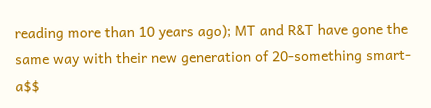reading more than 10 years ago); MT and R&T have gone the same way with their new generation of 20-something smart-a$$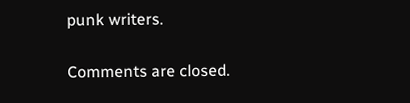punk writers.

Comments are closed.